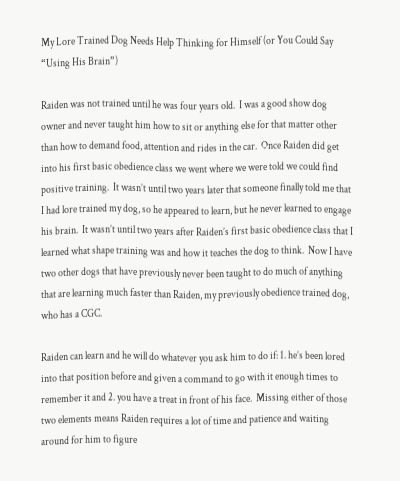My Lore Trained Dog Needs Help Thinking for Himself (or You Could Say “Using His Brain”)

Raiden was not trained until he was four years old.  I was a good show dog owner and never taught him how to sit or anything else for that matter other than how to demand food, attention and rides in the car.  Once Raiden did get into his first basic obedience class we went where we were told we could find positive training.  It wasn’t until two years later that someone finally told me that I had lore trained my dog, so he appeared to learn, but he never learned to engage his brain.  It wasn’t until two years after Raiden’s first basic obedience class that I learned what shape training was and how it teaches the dog to think.  Now I have two other dogs that have previously never been taught to do much of anything that are learning much faster than Raiden, my previously obedience trained dog, who has a CGC.

Raiden can learn and he will do whatever you ask him to do if: 1. he’s been lored into that position before and given a command to go with it enough times to remember it and 2. you have a treat in front of his face.  Missing either of those two elements means Raiden requires a lot of time and patience and waiting around for him to figure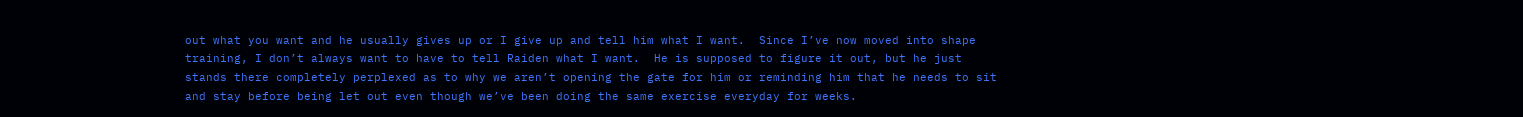out what you want and he usually gives up or I give up and tell him what I want.  Since I’ve now moved into shape training, I don’t always want to have to tell Raiden what I want.  He is supposed to figure it out, but he just stands there completely perplexed as to why we aren’t opening the gate for him or reminding him that he needs to sit and stay before being let out even though we’ve been doing the same exercise everyday for weeks.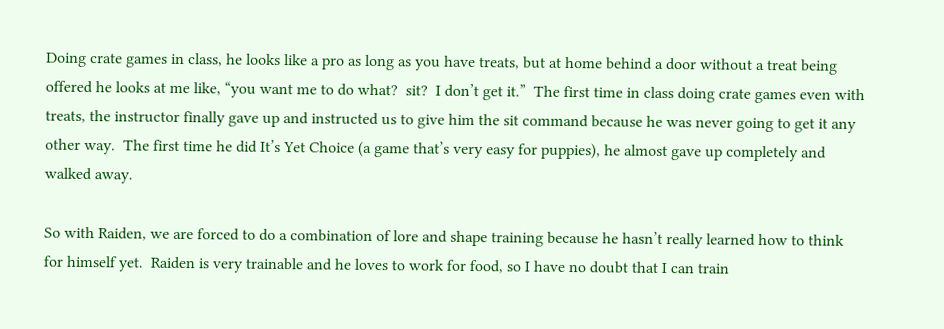Doing crate games in class, he looks like a pro as long as you have treats, but at home behind a door without a treat being offered he looks at me like, “you want me to do what?  sit?  I don’t get it.”  The first time in class doing crate games even with treats, the instructor finally gave up and instructed us to give him the sit command because he was never going to get it any other way.  The first time he did It’s Yet Choice (a game that’s very easy for puppies), he almost gave up completely and walked away.

So with Raiden, we are forced to do a combination of lore and shape training because he hasn’t really learned how to think for himself yet.  Raiden is very trainable and he loves to work for food, so I have no doubt that I can train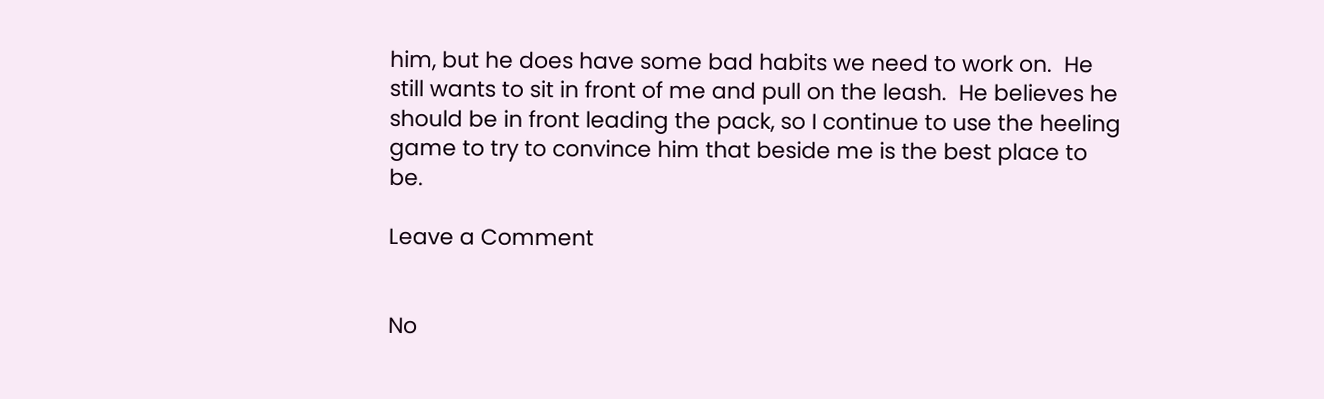him, but he does have some bad habits we need to work on.  He still wants to sit in front of me and pull on the leash.  He believes he should be in front leading the pack, so I continue to use the heeling game to try to convince him that beside me is the best place to be.

Leave a Comment


No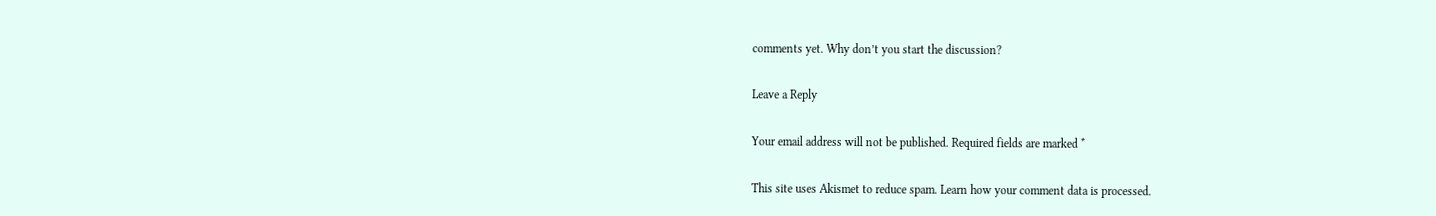comments yet. Why don’t you start the discussion?

Leave a Reply

Your email address will not be published. Required fields are marked *

This site uses Akismet to reduce spam. Learn how your comment data is processed.